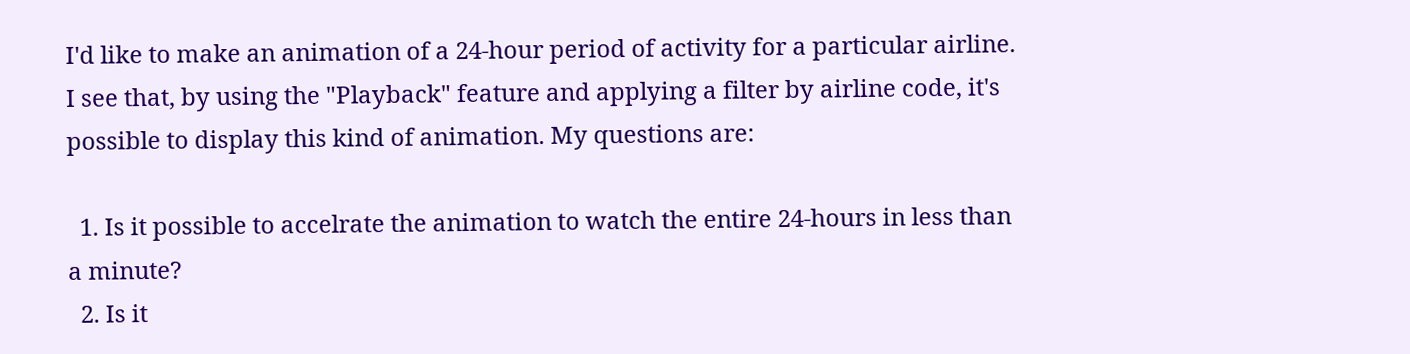I'd like to make an animation of a 24-hour period of activity for a particular airline. I see that, by using the "Playback" feature and applying a filter by airline code, it's possible to display this kind of animation. My questions are:

  1. Is it possible to accelrate the animation to watch the entire 24-hours in less than a minute?
  2. Is it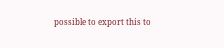possible to export this to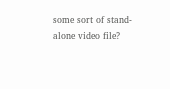some sort of stand-alone video file?